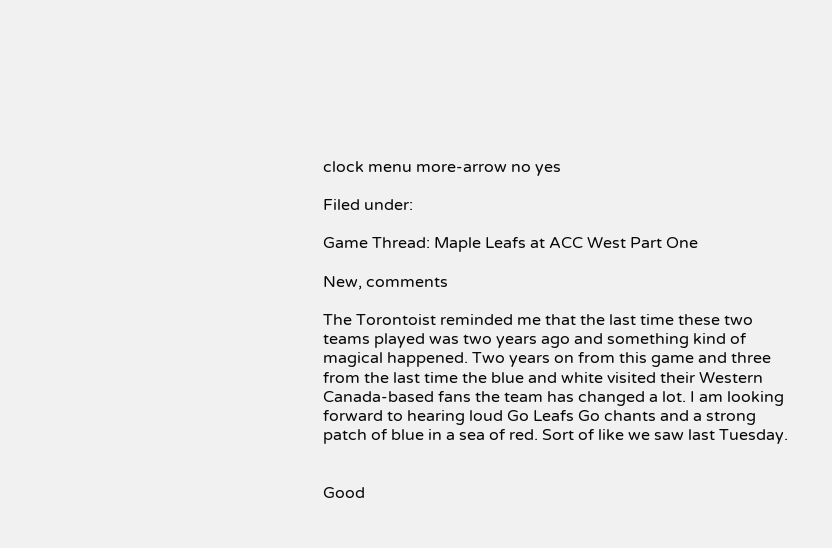clock menu more-arrow no yes

Filed under:

Game Thread: Maple Leafs at ACC West Part One

New, comments

The Torontoist reminded me that the last time these two teams played was two years ago and something kind of magical happened. Two years on from this game and three from the last time the blue and white visited their Western Canada-based fans the team has changed a lot. I am looking forward to hearing loud Go Leafs Go chants and a strong patch of blue in a sea of red. Sort of like we saw last Tuesday.


Good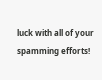luck with all of your spamming efforts!